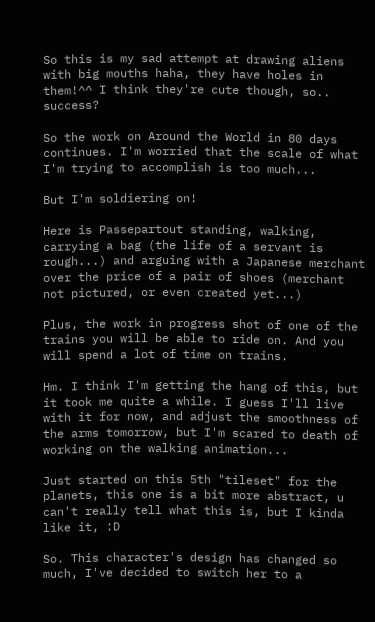So this is my sad attempt at drawing aliens with big mouths haha, they have holes in them!^^ I think they're cute though, so.. success?

So the work on Around the World in 80 days continues. I'm worried that the scale of what I'm trying to accomplish is too much...

But I'm soldiering on!

Here is Passepartout standing, walking, carrying a bag (the life of a servant is rough...) and arguing with a Japanese merchant over the price of a pair of shoes (merchant not pictured, or even created yet...)

Plus, the work in progress shot of one of the trains you will be able to ride on. And you will spend a lot of time on trains.

Hm. I think I'm getting the hang of this, but it took me quite a while. I guess I'll live with it for now, and adjust the smoothness of the arms tomorrow, but I'm scared to death of working on the walking animation...

Just started on this 5th "tileset" for the planets, this one is a bit more abstract, u can't really tell what this is, but I kinda like it, :D

So. This character's design has changed so much, I've decided to switch her to a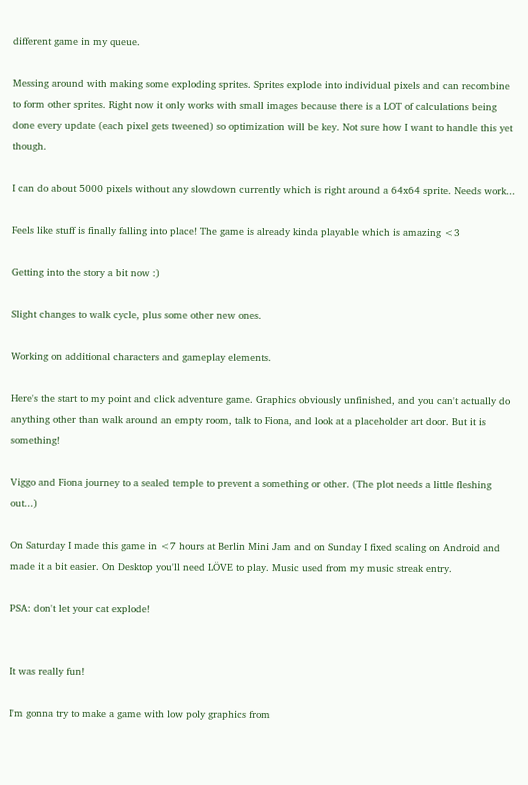different game in my queue.

Messing around with making some exploding sprites. Sprites explode into individual pixels and can recombine to form other sprites. Right now it only works with small images because there is a LOT of calculations being done every update (each pixel gets tweened) so optimization will be key. Not sure how I want to handle this yet though.

I can do about 5000 pixels without any slowdown currently which is right around a 64x64 sprite. Needs work...

Feels like stuff is finally falling into place! The game is already kinda playable which is amazing <3

Getting into the story a bit now :)

Slight changes to walk cycle, plus some other new ones.

Working on additional characters and gameplay elements.

Here's the start to my point and click adventure game. Graphics obviously unfinished, and you can't actually do anything other than walk around an empty room, talk to Fiona, and look at a placeholder art door. But it is something!

Viggo and Fiona journey to a sealed temple to prevent a something or other. (The plot needs a little fleshing out...)

On Saturday I made this game in <7 hours at Berlin Mini Jam and on Sunday I fixed scaling on Android and made it a bit easier. On Desktop you'll need LÖVE to play. Music used from my music streak entry.

PSA: don't let your cat explode!


It was really fun!

I'm gonna try to make a game with low poly graphics from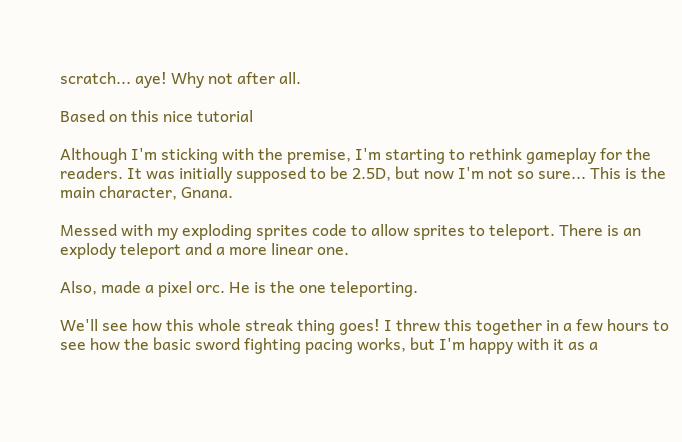scratch... aye! Why not after all.

Based on this nice tutorial

Although I'm sticking with the premise, I'm starting to rethink gameplay for the readers. It was initially supposed to be 2.5D, but now I'm not so sure... This is the main character, Gnana.

Messed with my exploding sprites code to allow sprites to teleport. There is an explody teleport and a more linear one.

Also, made a pixel orc. He is the one teleporting.

We'll see how this whole streak thing goes! I threw this together in a few hours to see how the basic sword fighting pacing works, but I'm happy with it as a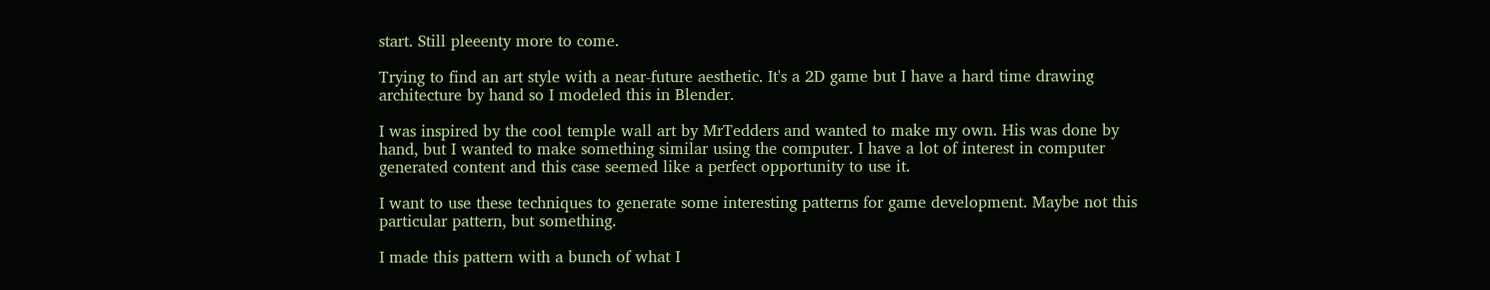start. Still pleeenty more to come.

Trying to find an art style with a near-future aesthetic. It's a 2D game but I have a hard time drawing architecture by hand so I modeled this in Blender.

I was inspired by the cool temple wall art by MrTedders and wanted to make my own. His was done by hand, but I wanted to make something similar using the computer. I have a lot of interest in computer generated content and this case seemed like a perfect opportunity to use it.

I want to use these techniques to generate some interesting patterns for game development. Maybe not this particular pattern, but something.

I made this pattern with a bunch of what I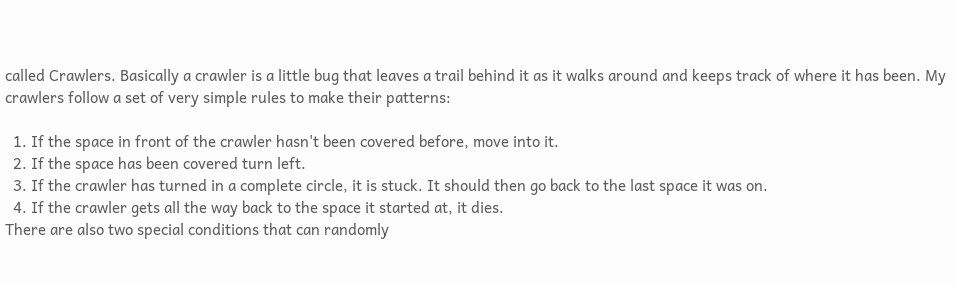called Crawlers. Basically a crawler is a little bug that leaves a trail behind it as it walks around and keeps track of where it has been. My crawlers follow a set of very simple rules to make their patterns:

  1. If the space in front of the crawler hasn't been covered before, move into it.
  2. If the space has been covered turn left.
  3. If the crawler has turned in a complete circle, it is stuck. It should then go back to the last space it was on.
  4. If the crawler gets all the way back to the space it started at, it dies.
There are also two special conditions that can randomly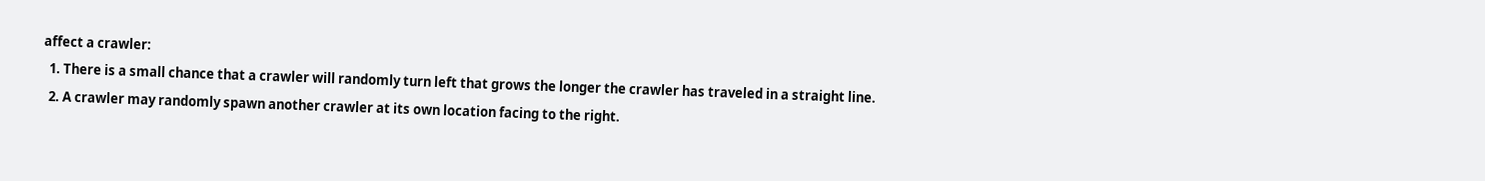affect a crawler:
  1. There is a small chance that a crawler will randomly turn left that grows the longer the crawler has traveled in a straight line.
  2. A crawler may randomly spawn another crawler at its own location facing to the right.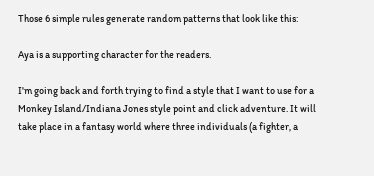Those 6 simple rules generate random patterns that look like this:

Aya is a supporting character for the readers.

I'm going back and forth trying to find a style that I want to use for a Monkey Island/Indiana Jones style point and click adventure. It will take place in a fantasy world where three individuals (a fighter, a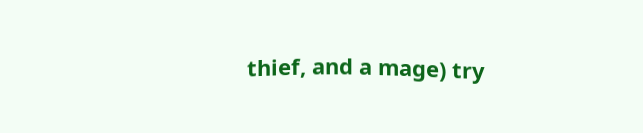thief, and a mage) try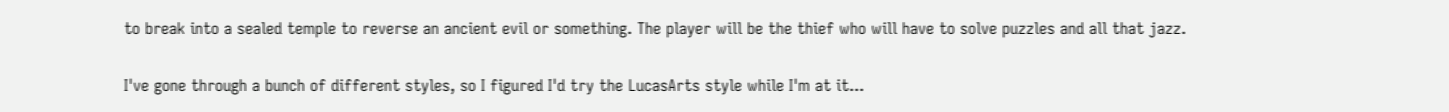to break into a sealed temple to reverse an ancient evil or something. The player will be the thief who will have to solve puzzles and all that jazz.

I've gone through a bunch of different styles, so I figured I'd try the LucasArts style while I'm at it...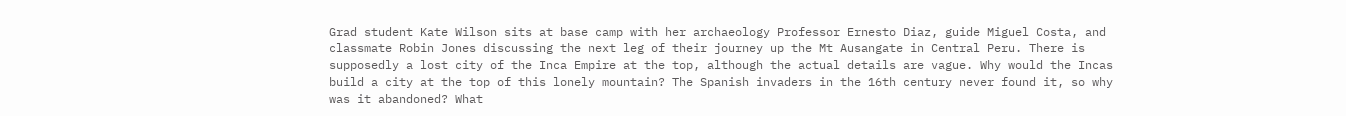Grad student Kate Wilson sits at base camp with her archaeology Professor Ernesto Diaz, guide Miguel Costa, and classmate Robin Jones discussing the next leg of their journey up the Mt Ausangate in Central Peru. There is supposedly a lost city of the Inca Empire at the top, although the actual details are vague. Why would the Incas build a city at the top of this lonely mountain? The Spanish invaders in the 16th century never found it, so why was it abandoned? What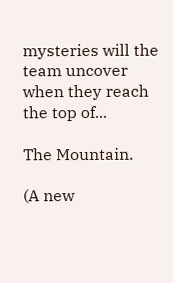mysteries will the team uncover when they reach the top of...

The Mountain.

(A new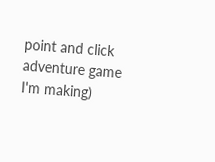point and click adventure game I'm making)